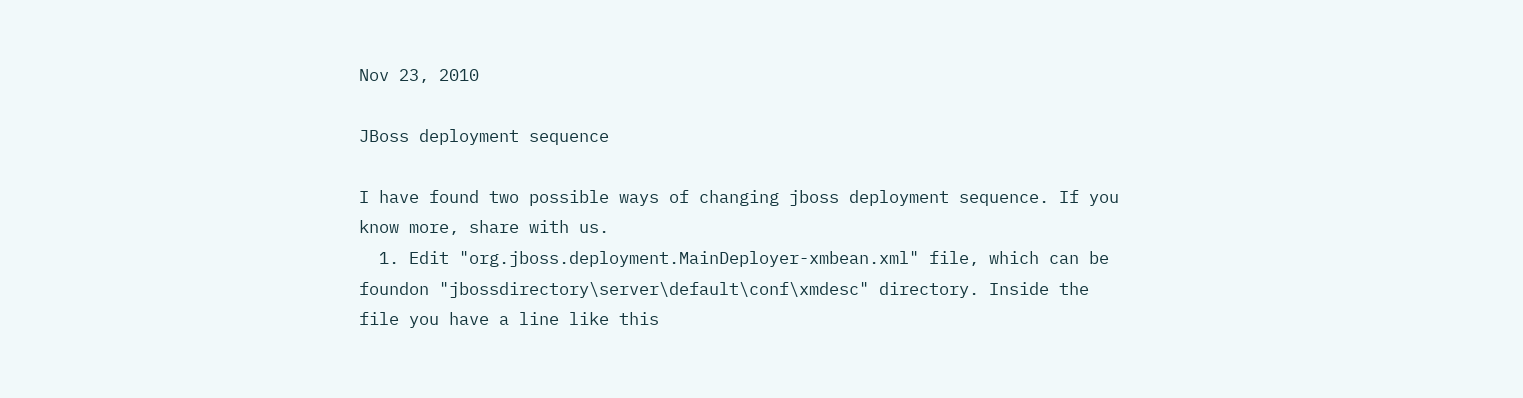Nov 23, 2010

JBoss deployment sequence

I have found two possible ways of changing jboss deployment sequence. If you know more, share with us.
  1. Edit "org.jboss.deployment.MainDeployer-xmbean.xml" file, which can be foundon "jbossdirectory\server\default\conf\xmdesc" directory. Inside the file you have a line like this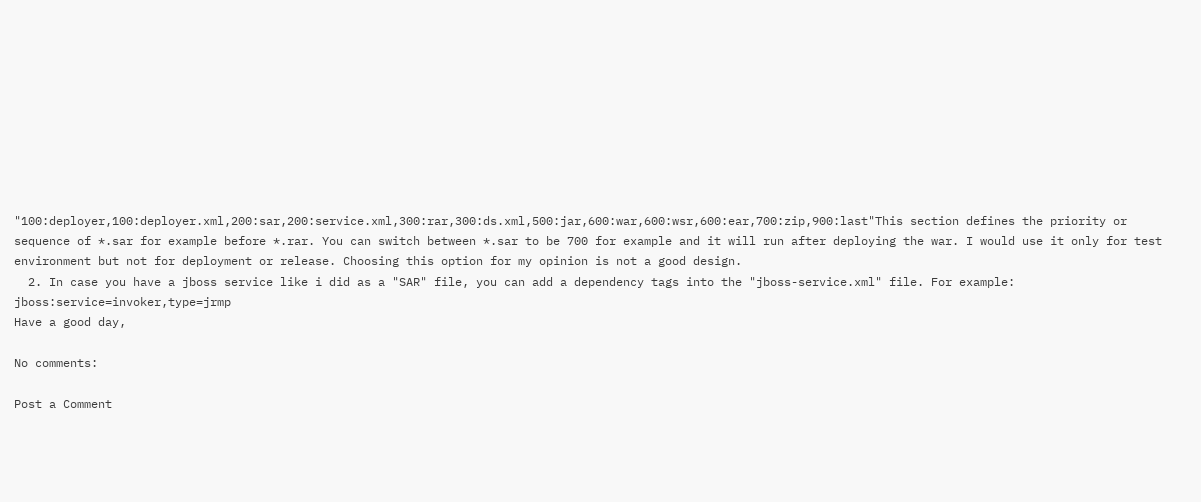"100:deployer,100:deployer.xml,200:sar,200:service.xml,300:rar,300:ds.xml,500:jar,600:war,600:wsr,600:ear,700:zip,900:last"This section defines the priority or sequence of *.sar for example before *.rar. You can switch between *.sar to be 700 for example and it will run after deploying the war. I would use it only for test environment but not for deployment or release. Choosing this option for my opinion is not a good design.
  2. In case you have a jboss service like i did as a "SAR" file, you can add a dependency tags into the "jboss-service.xml" file. For example: jboss:service=invoker,type=jrmp
Have a good day,

No comments:

Post a Comment